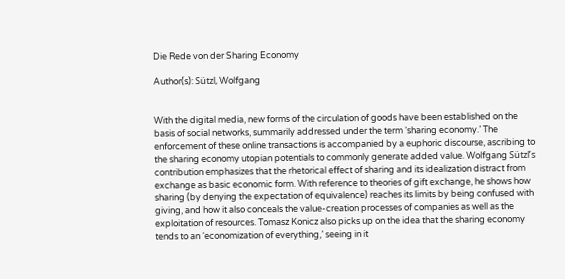Die Rede von der Sharing Economy

Author(s): Sützl, Wolfgang


With the digital media, new forms of the circulation of goods have been established on the basis of social networks, summarily addressed under the term ‘sharing economy.’ The enforcement of these online transactions is accompanied by a euphoric discourse, ascribing to the sharing economy utopian potentials to commonly generate added value. Wolfgang Sützl’s contribution emphasizes that the rhetorical effect of sharing and its idealization distract from exchange as basic economic form. With reference to theories of gift exchange, he shows how sharing (by denying the expectation of equivalence) reaches its limits by being confused with giving, and how it also conceals the value-creation processes of companies as well as the exploitation of resources. Tomasz Konicz also picks up on the idea that the sharing economy tends to an ‘economization of everything,’ seeing in it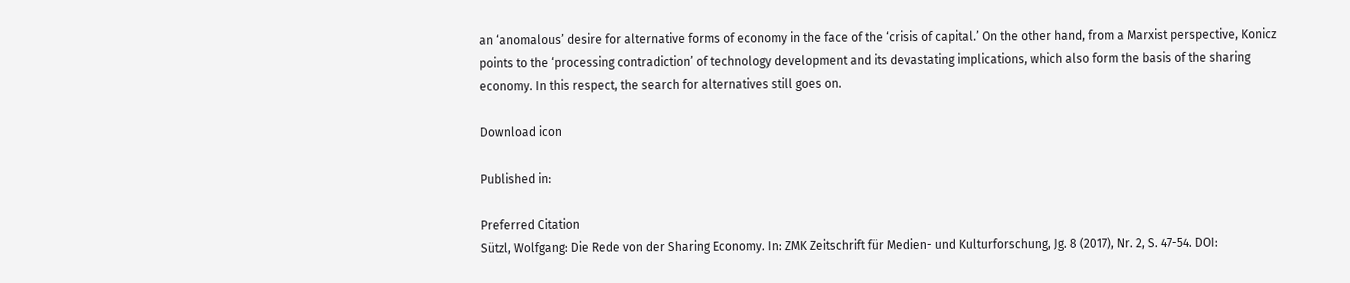an ‘anomalous’ desire for alternative forms of economy in the face of the ‘crisis of capital.’ On the other hand, from a Marxist perspective, Konicz points to the ‘processing contradiction’ of technology development and its devastating implications, which also form the basis of the sharing economy. In this respect, the search for alternatives still goes on.

Download icon

Published in:

Preferred Citation
Sützl, Wolfgang: Die Rede von der Sharing Economy. In: ZMK Zeitschrift für Medien- und Kulturforschung, Jg. 8 (2017), Nr. 2, S. 47-54. DOI: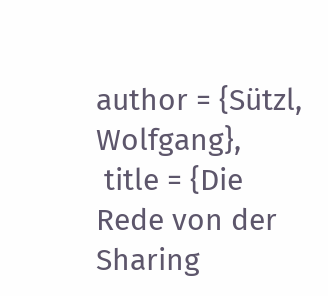author = {Sützl, Wolfgang},
 title = {Die Rede von der Sharing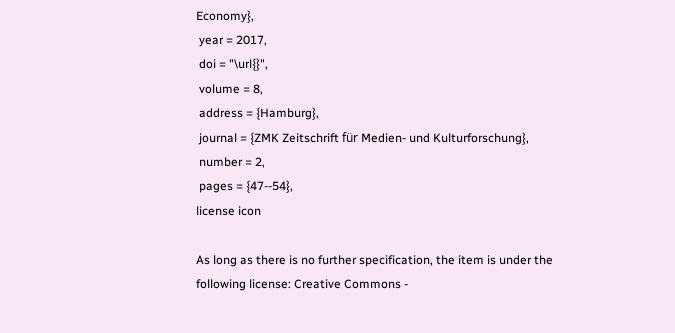Economy},
 year = 2017,
 doi = "\url{}",
 volume = 8,
 address = {Hamburg},
 journal = {ZMK Zeitschrift für Medien- und Kulturforschung},
 number = 2,
 pages = {47--54},
license icon

As long as there is no further specification, the item is under the following license: Creative Commons -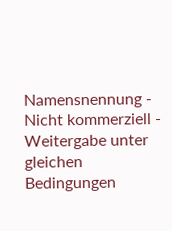Namensnennung - Nicht kommerziell - Weitergabe unter gleichen Bedingungen